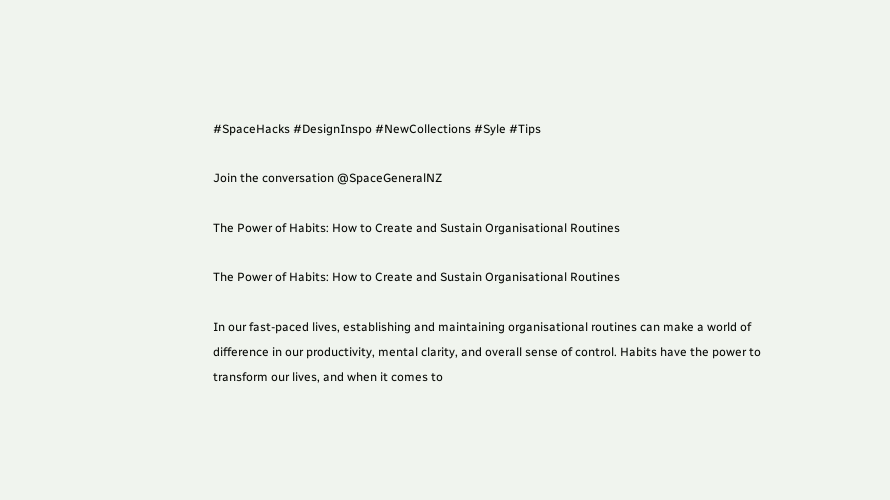#SpaceHacks #DesignInspo #NewCollections #Syle #Tips

Join the conversation @SpaceGeneralNZ

The Power of Habits: How to Create and Sustain Organisational Routines

The Power of Habits: How to Create and Sustain Organisational Routines

In our fast-paced lives, establishing and maintaining organisational routines can make a world of difference in our productivity, mental clarity, and overall sense of control. Habits have the power to transform our lives, and when it comes to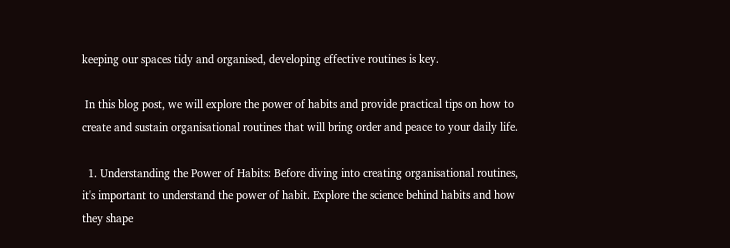keeping our spaces tidy and organised, developing effective routines is key.

 In this blog post, we will explore the power of habits and provide practical tips on how to create and sustain organisational routines that will bring order and peace to your daily life.

  1. Understanding the Power of Habits: Before diving into creating organisational routines, it's important to understand the power of habit. Explore the science behind habits and how they shape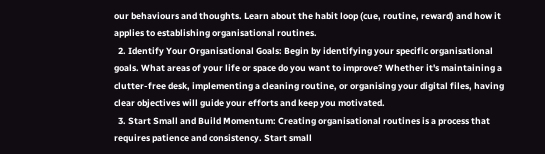our behaviours and thoughts. Learn about the habit loop (cue, routine, reward) and how it applies to establishing organisational routines.
  2. Identify Your Organisational Goals: Begin by identifying your specific organisational goals. What areas of your life or space do you want to improve? Whether it's maintaining a clutter-free desk, implementing a cleaning routine, or organising your digital files, having clear objectives will guide your efforts and keep you motivated.
  3. Start Small and Build Momentum: Creating organisational routines is a process that requires patience and consistency. Start small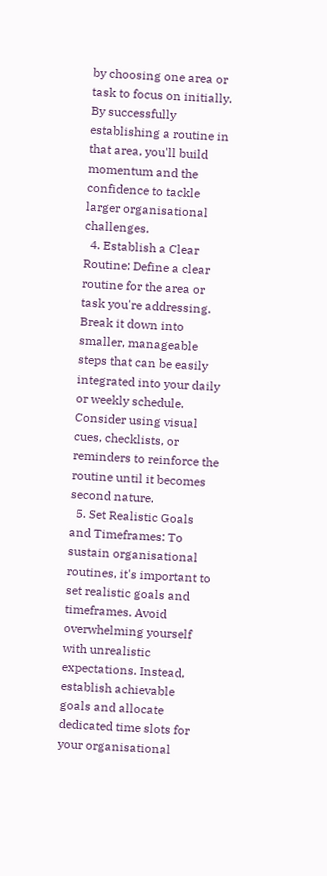by choosing one area or task to focus on initially. By successfully establishing a routine in that area, you'll build momentum and the confidence to tackle larger organisational challenges.
  4. Establish a Clear Routine: Define a clear routine for the area or task you're addressing. Break it down into smaller, manageable steps that can be easily integrated into your daily or weekly schedule. Consider using visual cues, checklists, or reminders to reinforce the routine until it becomes second nature.
  5. Set Realistic Goals and Timeframes: To sustain organisational routines, it's important to set realistic goals and timeframes. Avoid overwhelming yourself with unrealistic expectations. Instead, establish achievable goals and allocate dedicated time slots for your organisational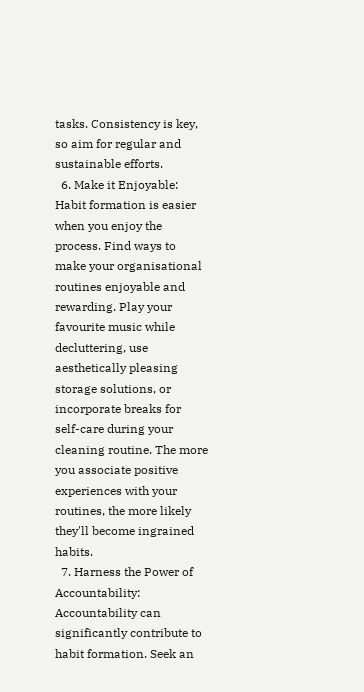tasks. Consistency is key, so aim for regular and sustainable efforts.
  6. Make it Enjoyable: Habit formation is easier when you enjoy the process. Find ways to make your organisational routines enjoyable and rewarding. Play your favourite music while decluttering, use aesthetically pleasing storage solutions, or incorporate breaks for self-care during your cleaning routine. The more you associate positive experiences with your routines, the more likely they'll become ingrained habits.
  7. Harness the Power of Accountability: Accountability can significantly contribute to habit formation. Seek an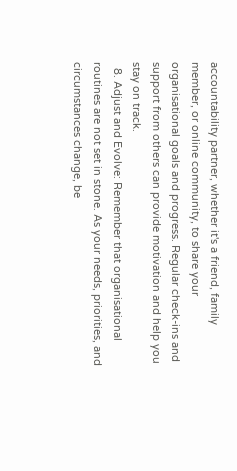accountability partner, whether it's a friend, family member, or online community, to share your organisational goals and progress. Regular check-ins and support from others can provide motivation and help you stay on track.
  8. Adjust and Evolve: Remember that organisational routines are not set in stone. As your needs, priorities, and circumstances change, be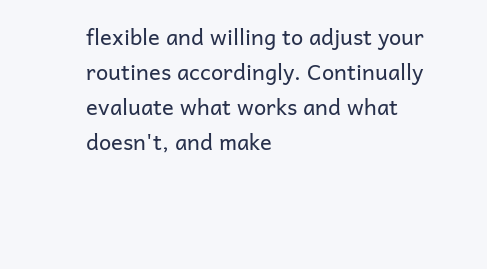flexible and willing to adjust your routines accordingly. Continually evaluate what works and what doesn't, and make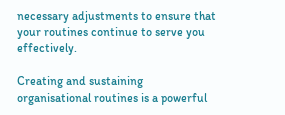necessary adjustments to ensure that your routines continue to serve you effectively.

Creating and sustaining organisational routines is a powerful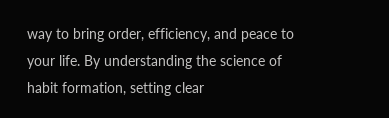way to bring order, efficiency, and peace to your life. By understanding the science of habit formation, setting clear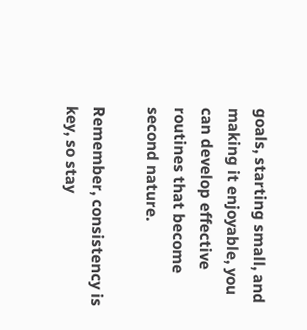goals, starting small, and making it enjoyable, you can develop effective routines that become second nature.

Remember, consistency is key, so stay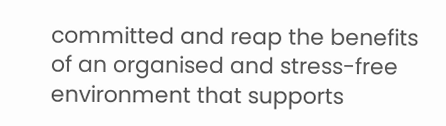committed and reap the benefits of an organised and stress-free environment that supports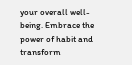your overall well-being. Embrace the power of habit and transform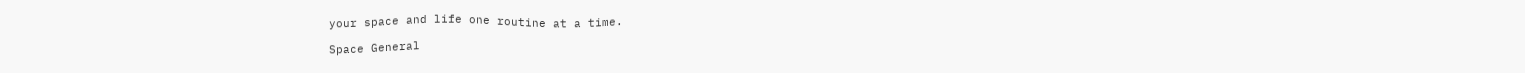your space and life one routine at a time.

Space General